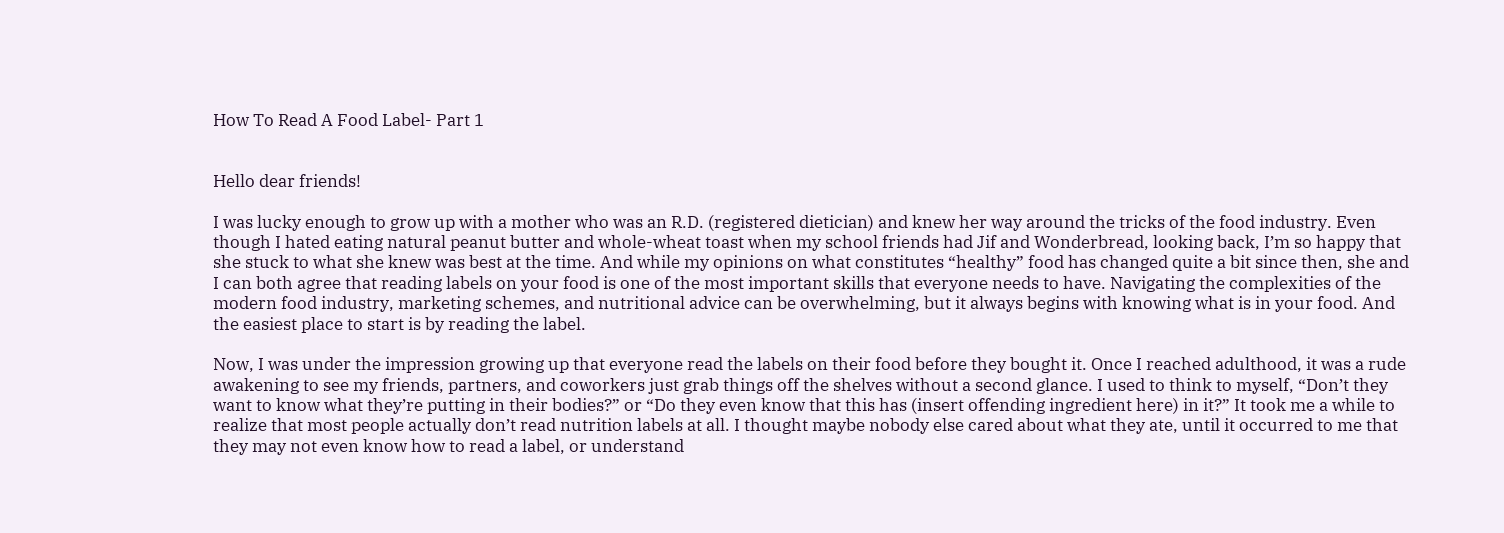How To Read A Food Label- Part 1


Hello dear friends!

I was lucky enough to grow up with a mother who was an R.D. (registered dietician) and knew her way around the tricks of the food industry. Even though I hated eating natural peanut butter and whole-wheat toast when my school friends had Jif and Wonderbread, looking back, I’m so happy that she stuck to what she knew was best at the time. And while my opinions on what constitutes “healthy” food has changed quite a bit since then, she and I can both agree that reading labels on your food is one of the most important skills that everyone needs to have. Navigating the complexities of the modern food industry, marketing schemes, and nutritional advice can be overwhelming, but it always begins with knowing what is in your food. And the easiest place to start is by reading the label.

Now, I was under the impression growing up that everyone read the labels on their food before they bought it. Once I reached adulthood, it was a rude awakening to see my friends, partners, and coworkers just grab things off the shelves without a second glance. I used to think to myself, “Don’t they want to know what they’re putting in their bodies?” or “Do they even know that this has (insert offending ingredient here) in it?” It took me a while to realize that most people actually don’t read nutrition labels at all. I thought maybe nobody else cared about what they ate, until it occurred to me that they may not even know how to read a label, or understand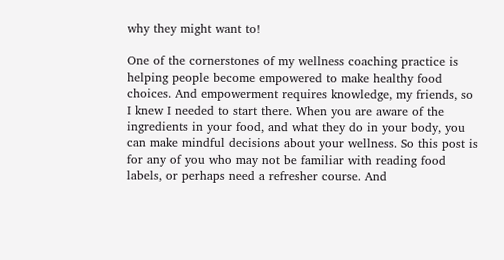why they might want to!

One of the cornerstones of my wellness coaching practice is helping people become empowered to make healthy food choices. And empowerment requires knowledge, my friends, so I knew I needed to start there. When you are aware of the ingredients in your food, and what they do in your body, you can make mindful decisions about your wellness. So this post is for any of you who may not be familiar with reading food labels, or perhaps need a refresher course. And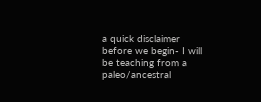a quick disclaimer before we begin- I will be teaching from a paleo/ancestral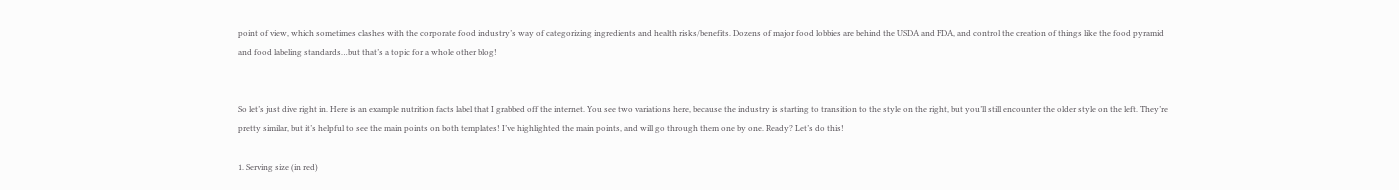point of view, which sometimes clashes with the corporate food industry’s way of categorizing ingredients and health risks/benefits. Dozens of major food lobbies are behind the USDA and FDA, and control the creation of things like the food pyramid and food labeling standards…but that’s a topic for a whole other blog!


So let’s just dive right in. Here is an example nutrition facts label that I grabbed off the internet. You see two variations here, because the industry is starting to transition to the style on the right, but you’ll still encounter the older style on the left. They’re pretty similar, but it’s helpful to see the main points on both templates! I’ve highlighted the main points, and will go through them one by one. Ready? Let’s do this!

1. Serving size (in red)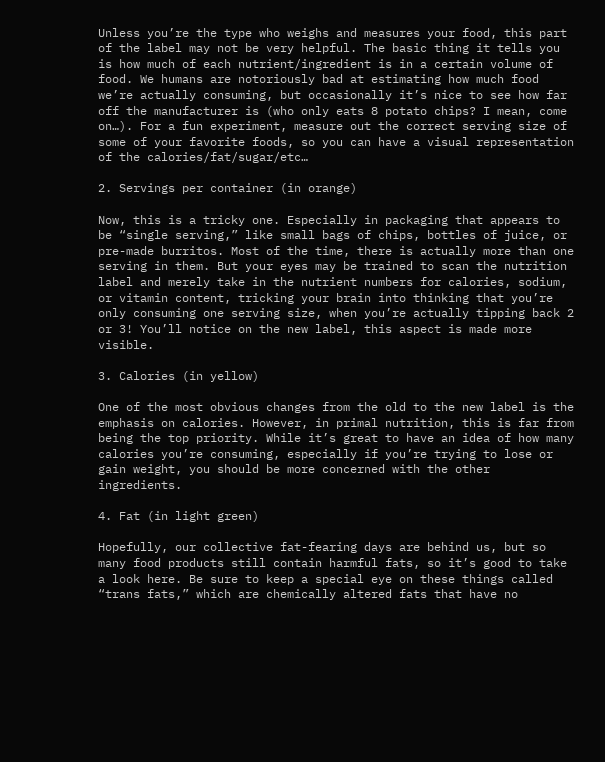Unless you’re the type who weighs and measures your food, this part of the label may not be very helpful. The basic thing it tells you is how much of each nutrient/ingredient is in a certain volume of food. We humans are notoriously bad at estimating how much food we’re actually consuming, but occasionally it’s nice to see how far off the manufacturer is (who only eats 8 potato chips? I mean, come on…). For a fun experiment, measure out the correct serving size of some of your favorite foods, so you can have a visual representation of the calories/fat/sugar/etc…

2. Servings per container (in orange)

Now, this is a tricky one. Especially in packaging that appears to be “single serving,” like small bags of chips, bottles of juice, or pre-made burritos. Most of the time, there is actually more than one serving in them. But your eyes may be trained to scan the nutrition label and merely take in the nutrient numbers for calories, sodium, or vitamin content, tricking your brain into thinking that you’re only consuming one serving size, when you’re actually tipping back 2 or 3! You’ll notice on the new label, this aspect is made more visible.

3. Calories (in yellow)

One of the most obvious changes from the old to the new label is the emphasis on calories. However, in primal nutrition, this is far from being the top priority. While it’s great to have an idea of how many calories you’re consuming, especially if you’re trying to lose or gain weight, you should be more concerned with the other ingredients.

4. Fat (in light green)

Hopefully, our collective fat-fearing days are behind us, but so many food products still contain harmful fats, so it’s good to take a look here. Be sure to keep a special eye on these things called “trans fats,” which are chemically altered fats that have no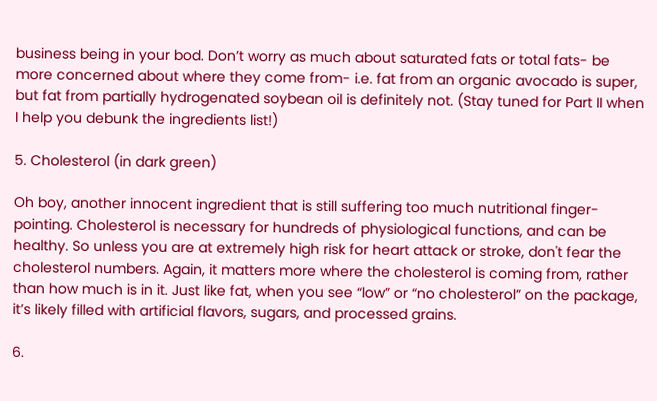business being in your bod. Don’t worry as much about saturated fats or total fats- be more concerned about where they come from- i.e. fat from an organic avocado is super, but fat from partially hydrogenated soybean oil is definitely not. (Stay tuned for Part II when I help you debunk the ingredients list!)

5. Cholesterol (in dark green)

Oh boy, another innocent ingredient that is still suffering too much nutritional finger-pointing. Cholesterol is necessary for hundreds of physiological functions, and can be healthy. So unless you are at extremely high risk for heart attack or stroke, don't fear the cholesterol numbers. Again, it matters more where the cholesterol is coming from, rather than how much is in it. Just like fat, when you see “low” or “no cholesterol” on the package, it’s likely filled with artificial flavors, sugars, and processed grains.

6.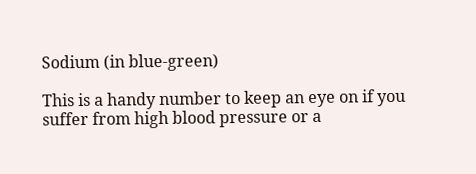Sodium (in blue-green)

This is a handy number to keep an eye on if you suffer from high blood pressure or a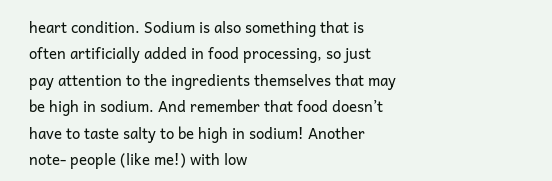heart condition. Sodium is also something that is often artificially added in food processing, so just pay attention to the ingredients themselves that may be high in sodium. And remember that food doesn’t have to taste salty to be high in sodium! Another note- people (like me!) with low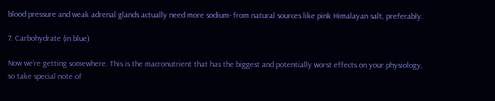blood pressure and weak adrenal glands actually need more sodium- from natural sources like pink Himalayan salt, preferably.

7. Carbohydrate (in blue)

Now we’re getting somewhere. This is the macronutrient that has the biggest and potentially worst effects on your physiology, so take special note of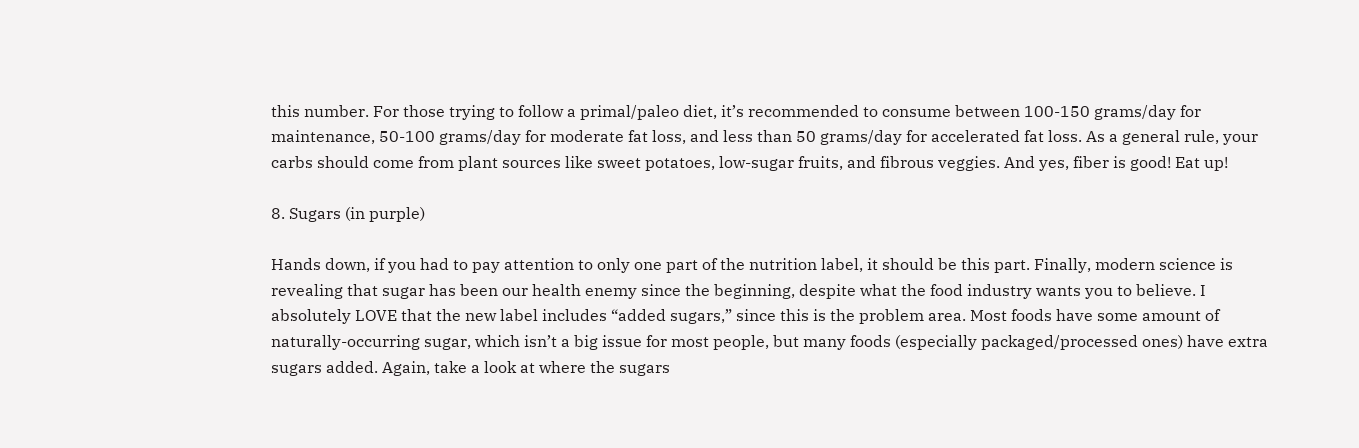this number. For those trying to follow a primal/paleo diet, it’s recommended to consume between 100-150 grams/day for maintenance, 50-100 grams/day for moderate fat loss, and less than 50 grams/day for accelerated fat loss. As a general rule, your carbs should come from plant sources like sweet potatoes, low-sugar fruits, and fibrous veggies. And yes, fiber is good! Eat up!

8. Sugars (in purple)

Hands down, if you had to pay attention to only one part of the nutrition label, it should be this part. Finally, modern science is revealing that sugar has been our health enemy since the beginning, despite what the food industry wants you to believe. I absolutely LOVE that the new label includes “added sugars,” since this is the problem area. Most foods have some amount of naturally-occurring sugar, which isn’t a big issue for most people, but many foods (especially packaged/processed ones) have extra sugars added. Again, take a look at where the sugars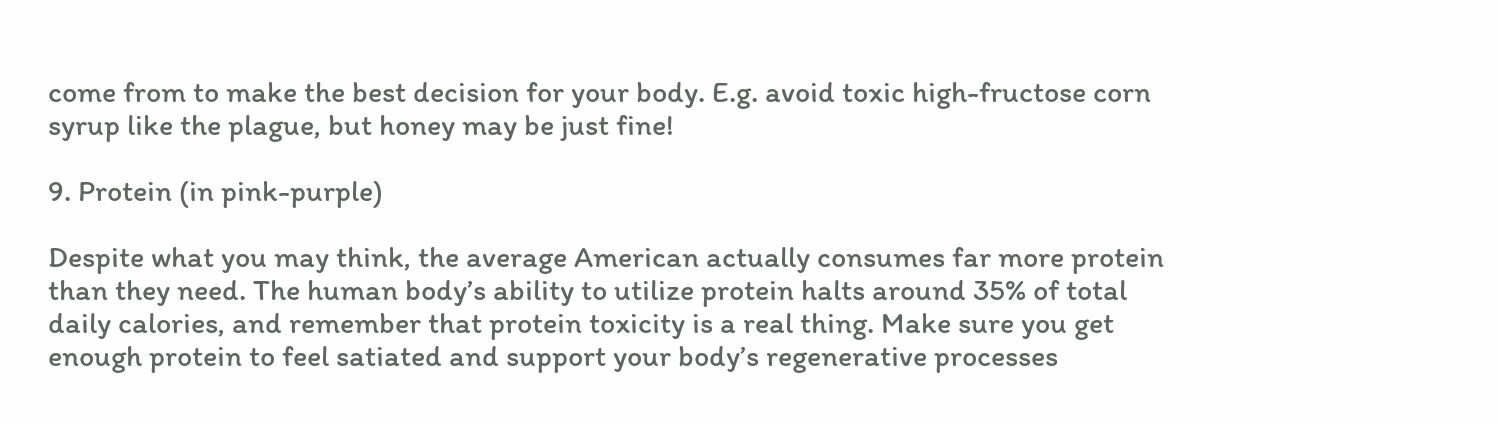come from to make the best decision for your body. E.g. avoid toxic high-fructose corn syrup like the plague, but honey may be just fine!

9. Protein (in pink-purple)

Despite what you may think, the average American actually consumes far more protein than they need. The human body’s ability to utilize protein halts around 35% of total daily calories, and remember that protein toxicity is a real thing. Make sure you get enough protein to feel satiated and support your body’s regenerative processes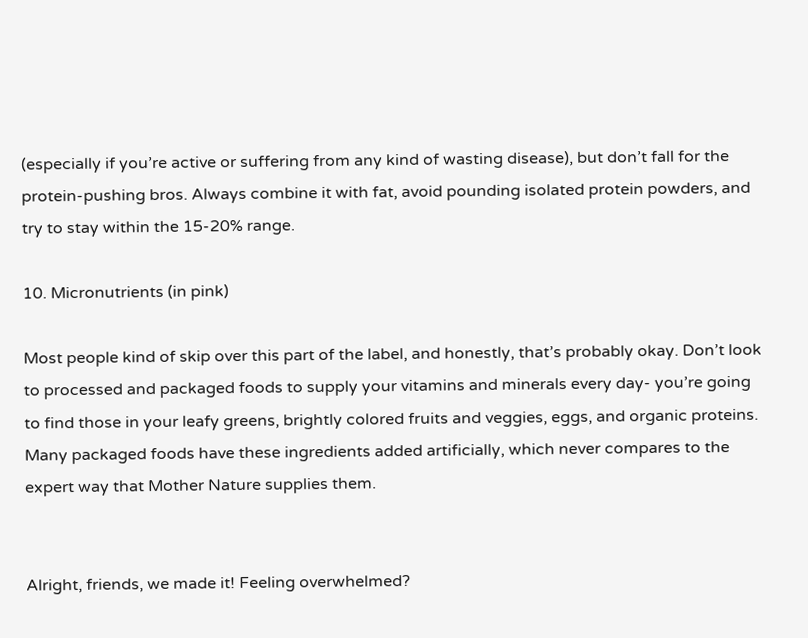(especially if you’re active or suffering from any kind of wasting disease), but don’t fall for the protein-pushing bros. Always combine it with fat, avoid pounding isolated protein powders, and try to stay within the 15-20% range.

10. Micronutrients (in pink)

Most people kind of skip over this part of the label, and honestly, that’s probably okay. Don’t look to processed and packaged foods to supply your vitamins and minerals every day- you’re going to find those in your leafy greens, brightly colored fruits and veggies, eggs, and organic proteins. Many packaged foods have these ingredients added artificially, which never compares to the expert way that Mother Nature supplies them.


Alright, friends, we made it! Feeling overwhelmed?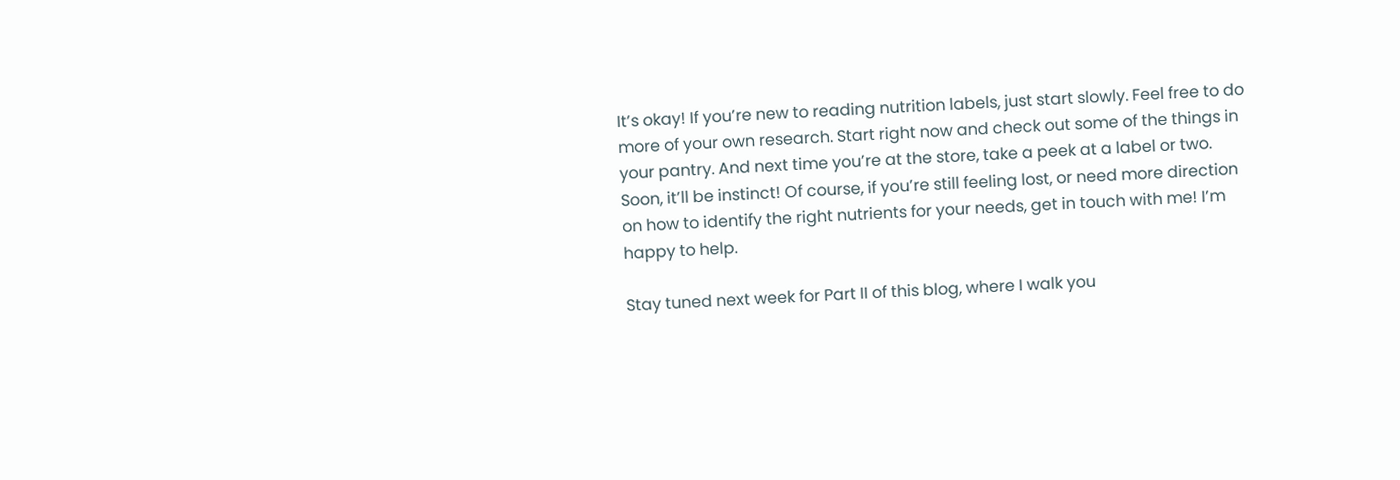It’s okay! If you’re new to reading nutrition labels, just start slowly. Feel free to do more of your own research. Start right now and check out some of the things in your pantry. And next time you’re at the store, take a peek at a label or two. Soon, it’ll be instinct! Of course, if you’re still feeling lost, or need more direction on how to identify the right nutrients for your needs, get in touch with me! I’m happy to help.

Stay tuned next week for Part II of this blog, where I walk you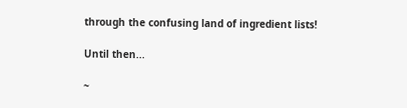through the confusing land of ingredient lists!

Until then...

~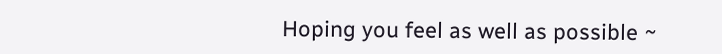Hoping you feel as well as possible ~